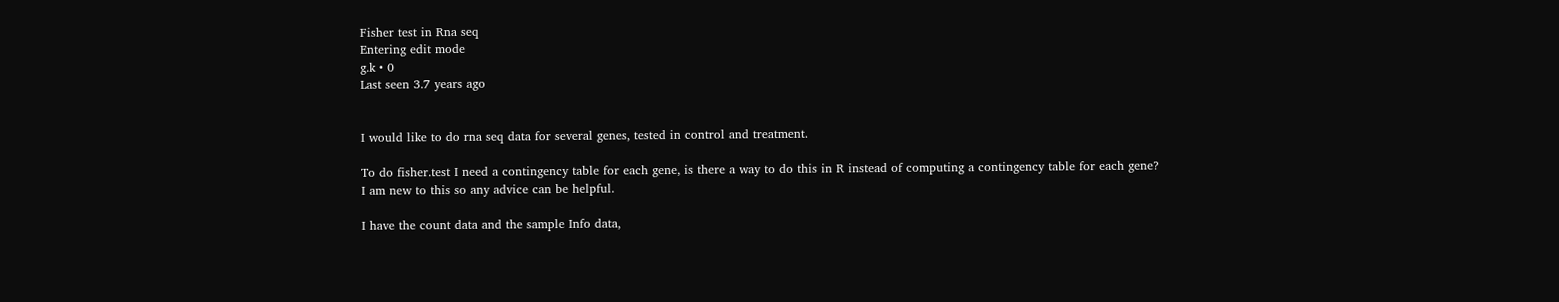Fisher test in Rna seq
Entering edit mode
g.k • 0
Last seen 3.7 years ago


I would like to do rna seq data for several genes, tested in control and treatment.

To do fisher.test I need a contingency table for each gene, is there a way to do this in R instead of computing a contingency table for each gene?
I am new to this so any advice can be helpful.

I have the count data and the sample Info data,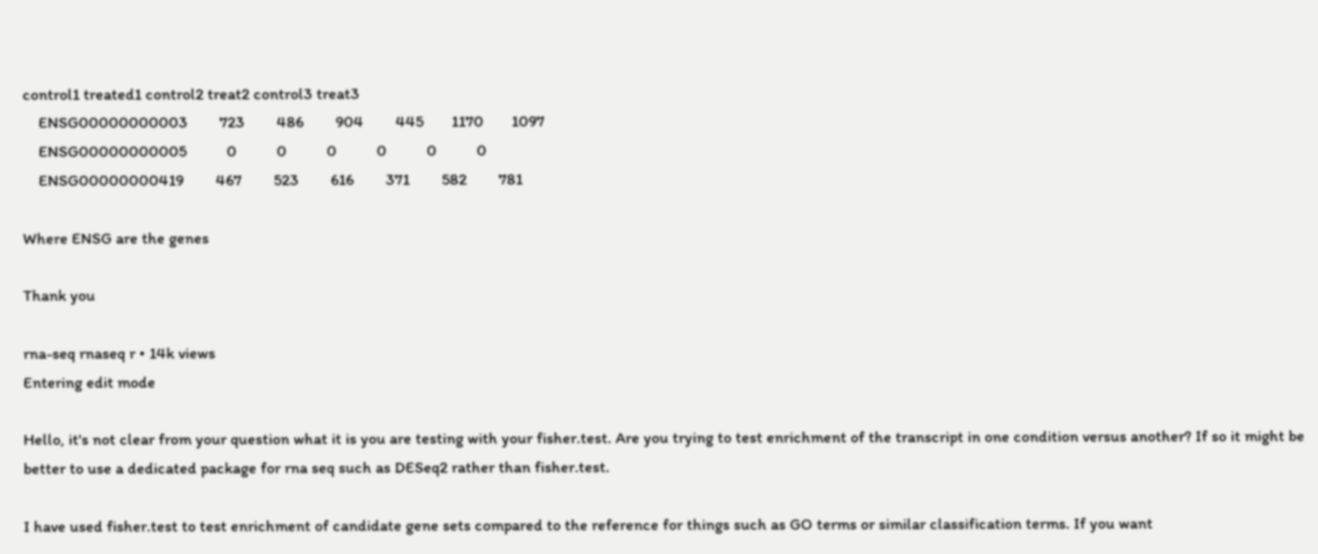control1 treated1 control2 treat2 control3 treat3
    ENSG00000000003        723        486        904        445       1170       1097
    ENSG00000000005          0          0          0          0          0          0
    ENSG00000000419        467        523        616        371        582        781

Where ENSG are the genes

Thank you

rna-seq rnaseq r • 14k views
Entering edit mode

Hello, it's not clear from your question what it is you are testing with your fisher.test. Are you trying to test enrichment of the transcript in one condition versus another? If so it might be better to use a dedicated package for rna seq such as DESeq2 rather than fisher.test.

I have used fisher.test to test enrichment of candidate gene sets compared to the reference for things such as GO terms or similar classification terms. If you want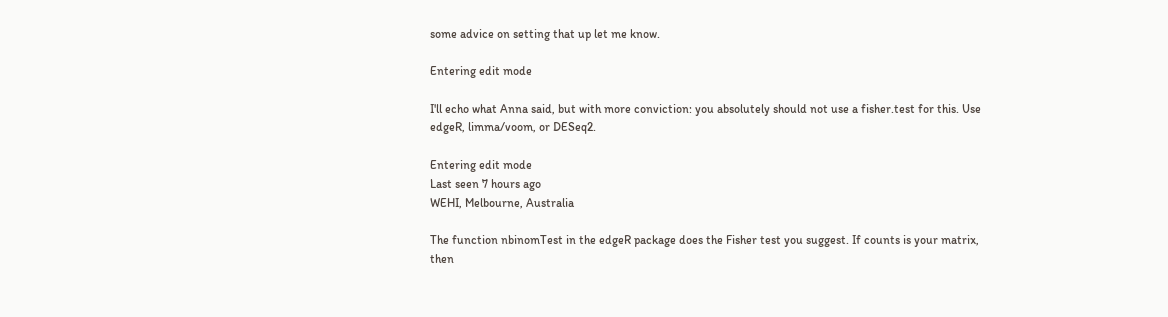some advice on setting that up let me know.

Entering edit mode

I'll echo what Anna said, but with more conviction: you absolutely should not use a fisher.test for this. Use edgeR, limma/voom, or DESeq2.

Entering edit mode
Last seen 7 hours ago
WEHI, Melbourne, Australia

The function nbinomTest in the edgeR package does the Fisher test you suggest. If counts is your matrix, then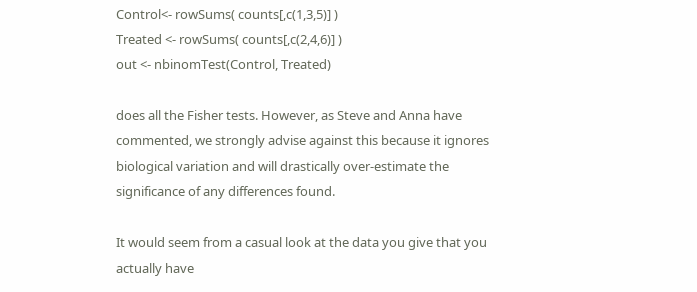Control<- rowSums( counts[,c(1,3,5)] )
Treated <- rowSums( counts[,c(2,4,6)] )
out <- nbinomTest(Control, Treated)

does all the Fisher tests. However, as Steve and Anna have commented, we strongly advise against this because it ignores biological variation and will drastically over-estimate the significance of any differences found.

It would seem from a casual look at the data you give that you actually have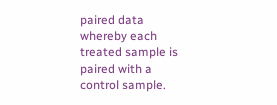paired data whereby each treated sample is paired with a control sample.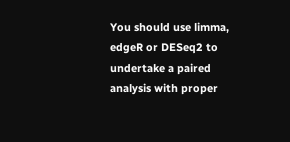You should use limma, edgeR or DESeq2 to undertake a paired analysis with proper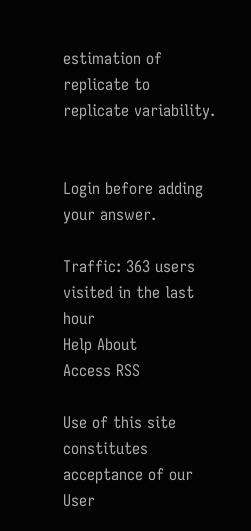estimation of replicate to replicate variability.


Login before adding your answer.

Traffic: 363 users visited in the last hour
Help About
Access RSS

Use of this site constitutes acceptance of our User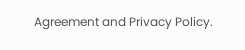Agreement and Privacy Policy.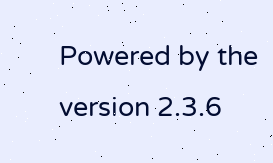Powered by the version 2.3.6